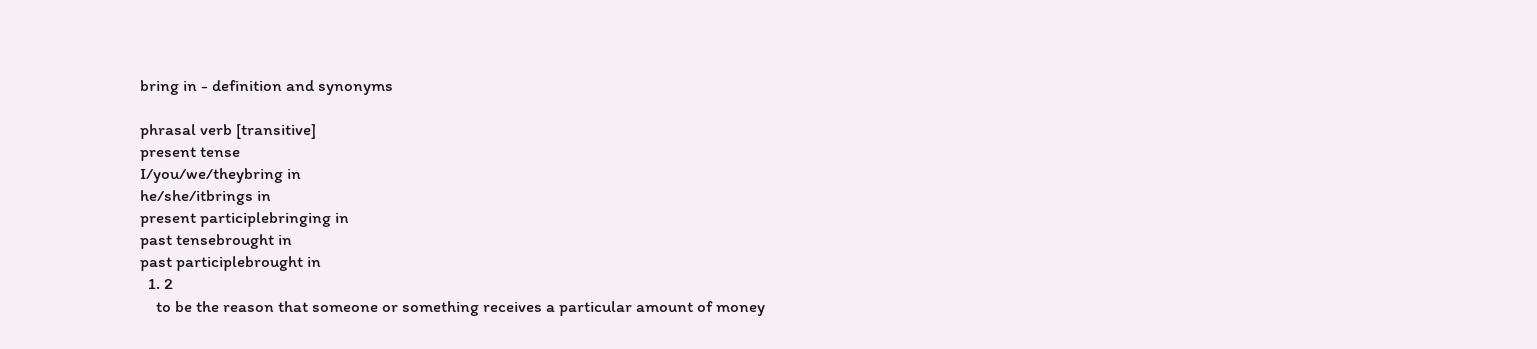bring in - definition and synonyms

phrasal verb [transitive]
present tense
I/you/we/theybring in
he/she/itbrings in
present participlebringing in
past tensebrought in
past participlebrought in
  1. 2
    to be the reason that someone or something receives a particular amount of money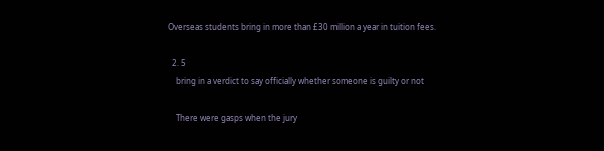Overseas students bring in more than £30 million a year in tuition fees.

  2. 5
    bring in a verdict to say officially whether someone is guilty or not

    There were gasps when the jury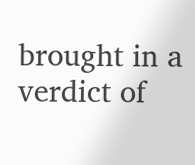brought in a verdict of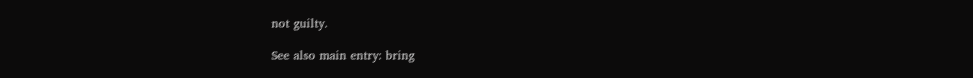not guilty.

See also main entry: bring